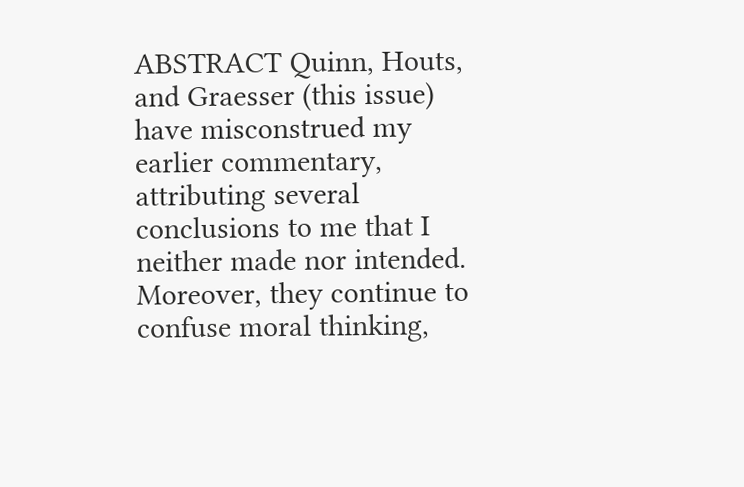ABSTRACT Quinn, Houts, and Graesser (this issue) have misconstrued my earlier commentary, attributing several conclusions to me that I neither made nor intended. Moreover, they continue to confuse moral thinking,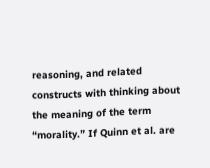reasoning, and related constructs with thinking about the meaning of the term “morality.” If Quinn et al. are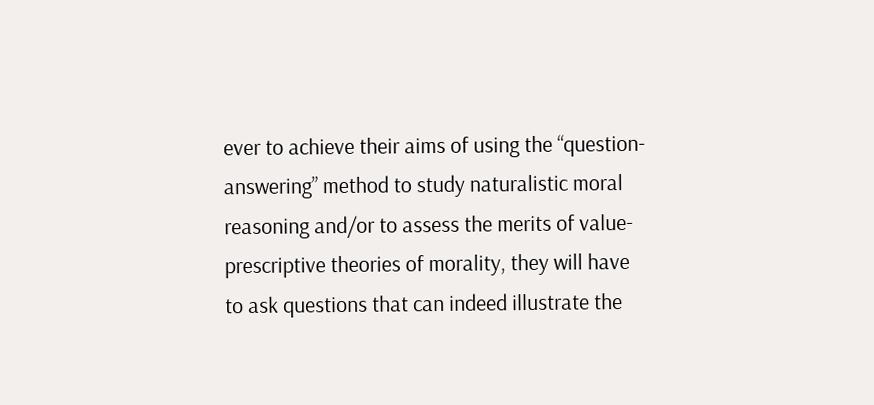ever to achieve their aims of using the “question-answering” method to study naturalistic moral reasoning and/or to assess the merits of value-prescriptive theories of morality, they will have to ask questions that can indeed illustrate the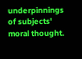underpinnings of subjects' moral thought.